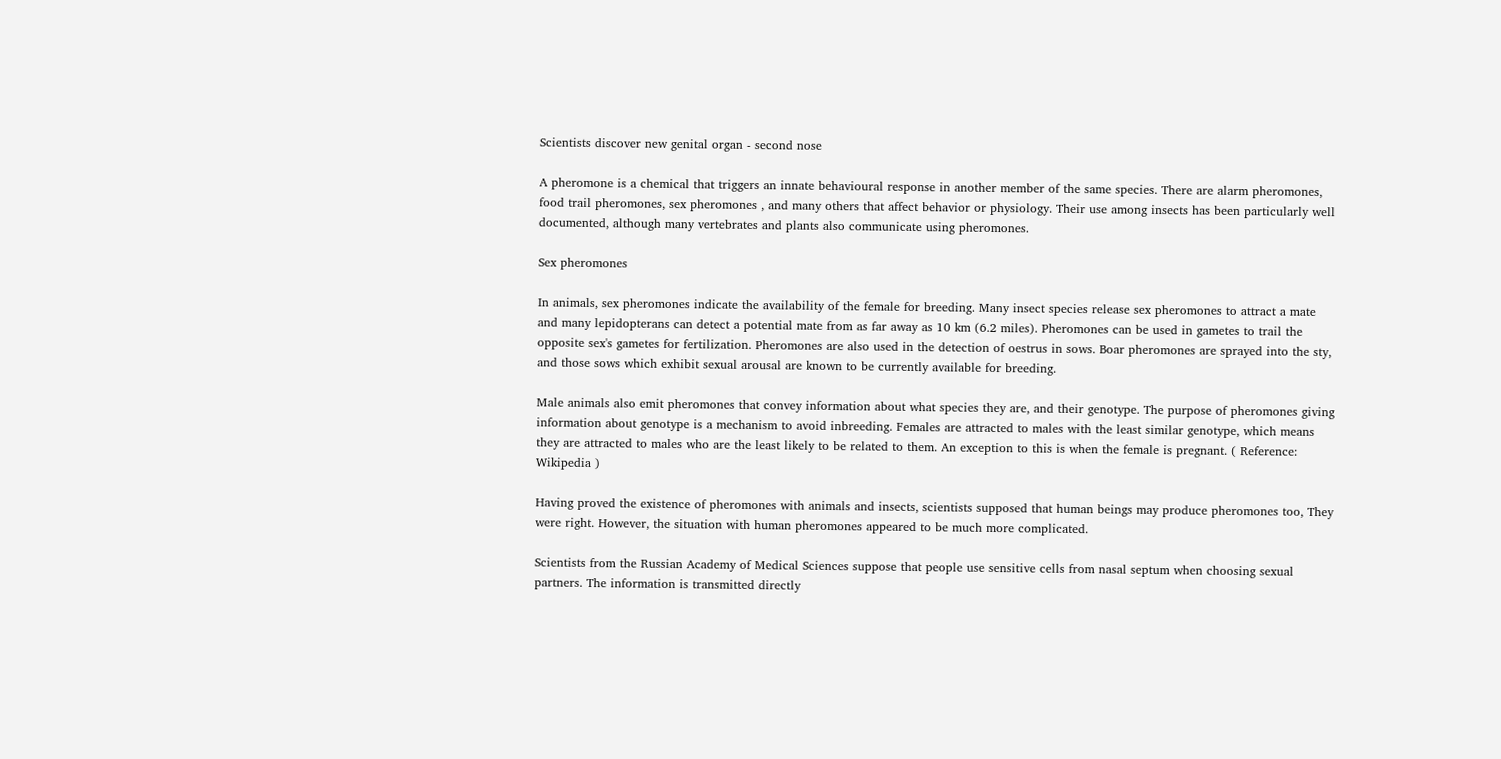Scientists discover new genital organ - second nose

A pheromone is a chemical that triggers an innate behavioural response in another member of the same species. There are alarm pheromones, food trail pheromones, sex pheromones , and many others that affect behavior or physiology. Their use among insects has been particularly well documented, although many vertebrates and plants also communicate using pheromones.

Sex pheromones

In animals, sex pheromones indicate the availability of the female for breeding. Many insect species release sex pheromones to attract a mate and many lepidopterans can detect a potential mate from as far away as 10 km (6.2 miles). Pheromones can be used in gametes to trail the opposite sex's gametes for fertilization. Pheromones are also used in the detection of oestrus in sows. Boar pheromones are sprayed into the sty, and those sows which exhibit sexual arousal are known to be currently available for breeding.

Male animals also emit pheromones that convey information about what species they are, and their genotype. The purpose of pheromones giving information about genotype is a mechanism to avoid inbreeding. Females are attracted to males with the least similar genotype, which means they are attracted to males who are the least likely to be related to them. An exception to this is when the female is pregnant. ( Reference: Wikipedia )

Having proved the existence of pheromones with animals and insects, scientists supposed that human beings may produce pheromones too, They were right. However, the situation with human pheromones appeared to be much more complicated.

Scientists from the Russian Academy of Medical Sciences suppose that people use sensitive cells from nasal septum when choosing sexual partners. The information is transmitted directly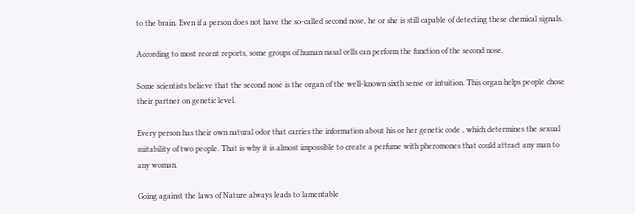to the brain. Even if a person does not have the so-called second nose, he or she is still capable of detecting these chemical signals.

According to most recent reports, some groups of human nasal cells can perform the function of the second nose.

Some scientists believe that the second nose is the organ of the well-known sixth sense or intuition. This organ helps people chose their partner on genetic level.

Every person has their own natural odor that carries the information about his or her genetic code , which determines the sexual suitability of two people. That is why it is almost impossible to create a perfume with pheromones that could attract any man to any woman.

Going against the laws of Nature always leads to lamentable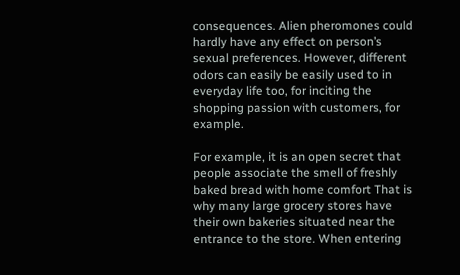consequences. Alien pheromones could hardly have any effect on person’s sexual preferences. However, different odors can easily be easily used to in everyday life too, for inciting the shopping passion with customers, for example.

For example, it is an open secret that people associate the smell of freshly baked bread with home comfort That is why many large grocery stores have their own bakeries situated near the entrance to the store. When entering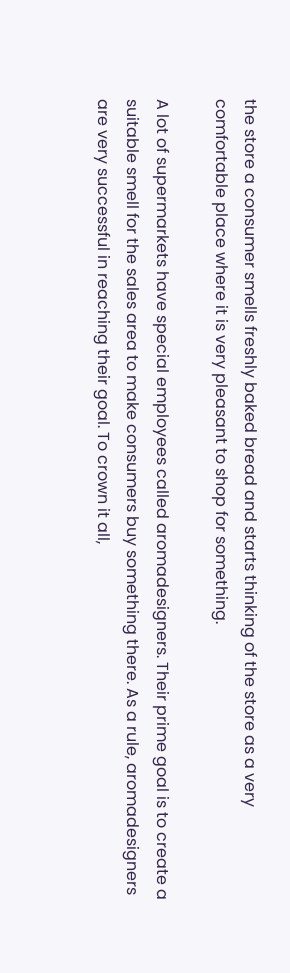the store a consumer smells freshly baked bread and starts thinking of the store as a very comfortable place where it is very pleasant to shop for something.

A lot of supermarkets have special employees called aromadesigners. Their prime goal is to create a suitable smell for the sales area to make consumers buy something there. As a rule, aromadesigners are very successful in reaching their goal. To crown it all,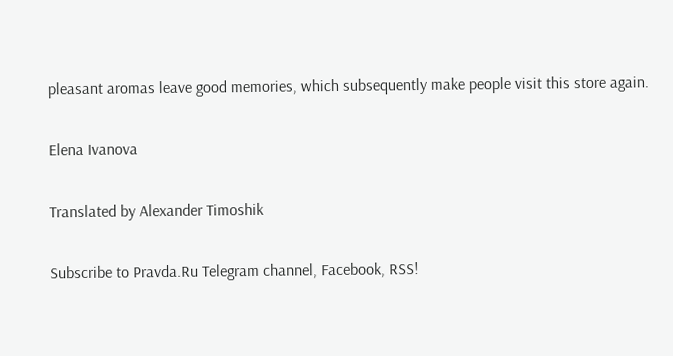pleasant aromas leave good memories, which subsequently make people visit this store again.

Elena Ivanova

Translated by Alexander Timoshik

Subscribe to Pravda.Ru Telegram channel, Facebook, RSS!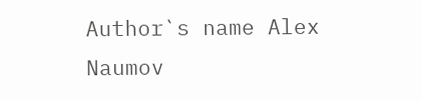Author`s name Alex Naumov